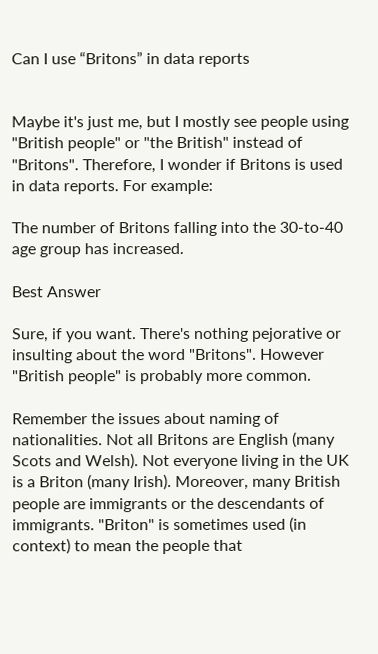Can I use “Britons” in data reports


Maybe it's just me, but I mostly see people using "British people" or "the British" instead of "Britons". Therefore, I wonder if Britons is used in data reports. For example:

The number of Britons falling into the 30-to-40 age group has increased.

Best Answer

Sure, if you want. There's nothing pejorative or insulting about the word "Britons". However "British people" is probably more common.

Remember the issues about naming of nationalities. Not all Britons are English (many Scots and Welsh). Not everyone living in the UK is a Briton (many Irish). Moreover, many British people are immigrants or the descendants of immigrants. "Briton" is sometimes used (in context) to mean the people that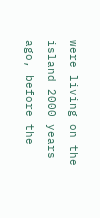were living on the island 2000 years ago, before the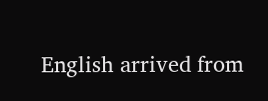English arrived from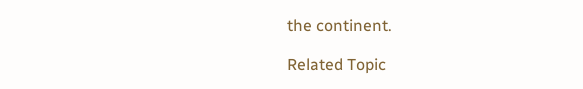the continent.

Related Topic